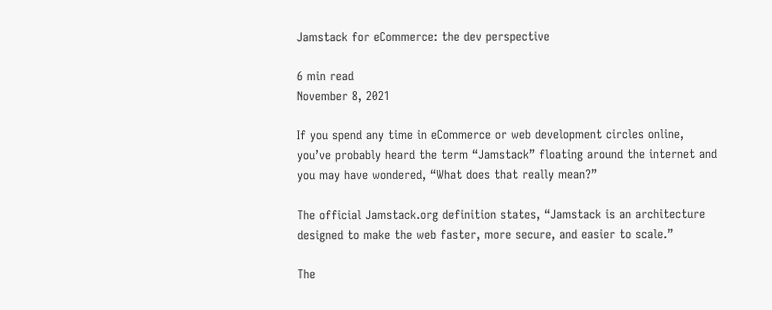Jamstack for eCommerce: the dev perspective

6 min read
November 8, 2021

If you spend any time in eCommerce or web development circles online, you’ve probably heard the term “Jamstack” floating around the internet and you may have wondered, “What does that really mean?”

The official Jamstack.org definition states, “Jamstack is an architecture designed to make the web faster, more secure, and easier to scale.”

The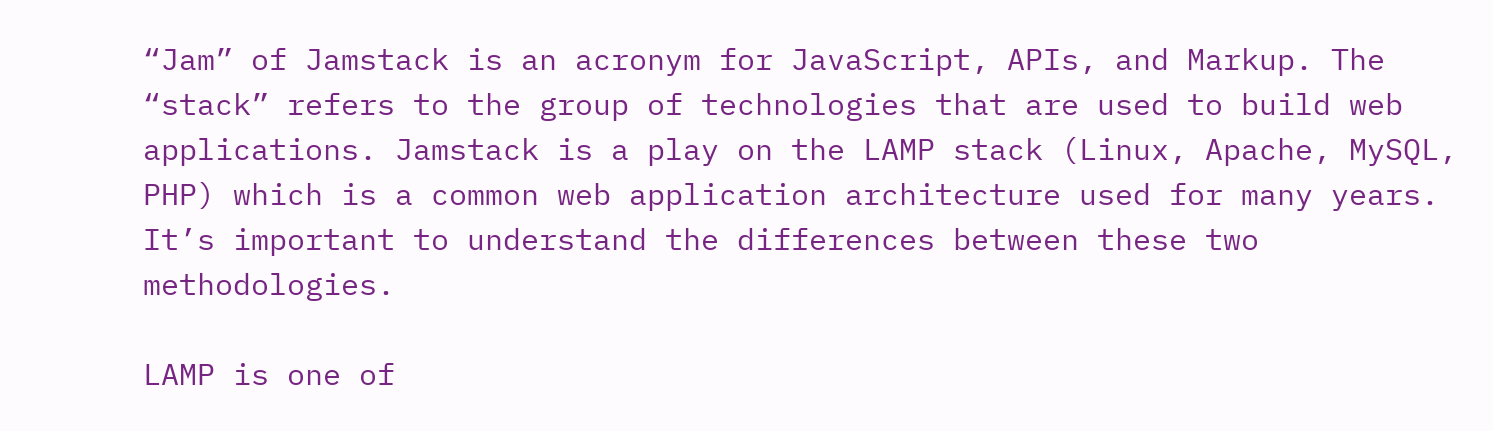“Jam” of Jamstack is an acronym for JavaScript, APIs, and Markup. The “stack” refers to the group of technologies that are used to build web applications. Jamstack is a play on the LAMP stack (Linux, Apache, MySQL, PHP) which is a common web application architecture used for many years. It’s important to understand the differences between these two methodologies.

LAMP is one of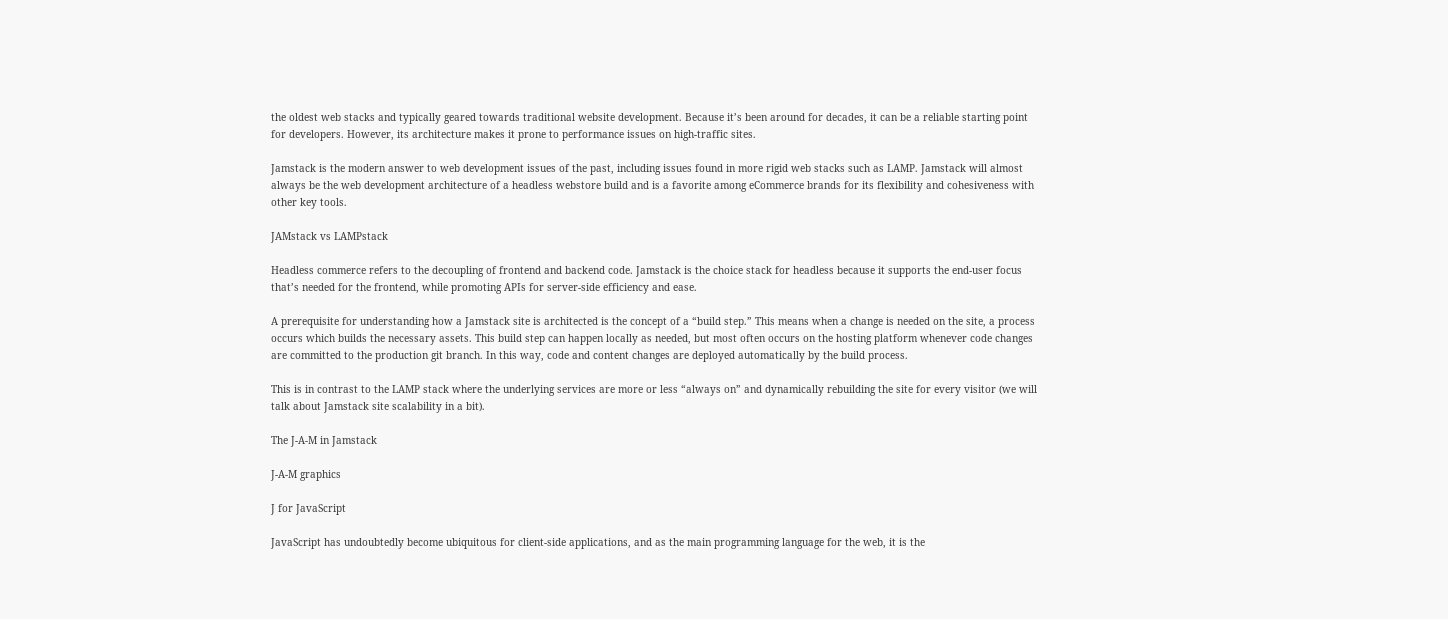the oldest web stacks and typically geared towards traditional website development. Because it’s been around for decades, it can be a reliable starting point for developers. However, its architecture makes it prone to performance issues on high-traffic sites.

Jamstack is the modern answer to web development issues of the past, including issues found in more rigid web stacks such as LAMP. Jamstack will almost always be the web development architecture of a headless webstore build and is a favorite among eCommerce brands for its flexibility and cohesiveness with other key tools.

JAMstack vs LAMPstack

Headless commerce refers to the decoupling of frontend and backend code. Jamstack is the choice stack for headless because it supports the end-user focus that’s needed for the frontend, while promoting APIs for server-side efficiency and ease.

A prerequisite for understanding how a Jamstack site is architected is the concept of a “build step.” This means when a change is needed on the site, a process occurs which builds the necessary assets. This build step can happen locally as needed, but most often occurs on the hosting platform whenever code changes are committed to the production git branch. In this way, code and content changes are deployed automatically by the build process.

This is in contrast to the LAMP stack where the underlying services are more or less “always on” and dynamically rebuilding the site for every visitor (we will talk about Jamstack site scalability in a bit).

The J-A-M in Jamstack

J-A-M graphics

J for JavaScript

JavaScript has undoubtedly become ubiquitous for client-side applications, and as the main programming language for the web, it is the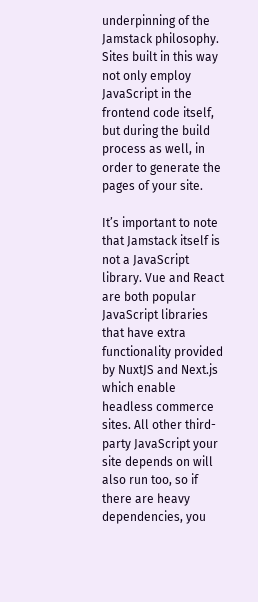underpinning of the Jamstack philosophy. Sites built in this way not only employ JavaScript in the frontend code itself, but during the build process as well, in order to generate the pages of your site.

It’s important to note that Jamstack itself is not a JavaScript library. Vue and React are both popular JavaScript libraries that have extra functionality provided by NuxtJS and Next.js which enable headless commerce sites. All other third-party JavaScript your site depends on will also run too, so if there are heavy dependencies, you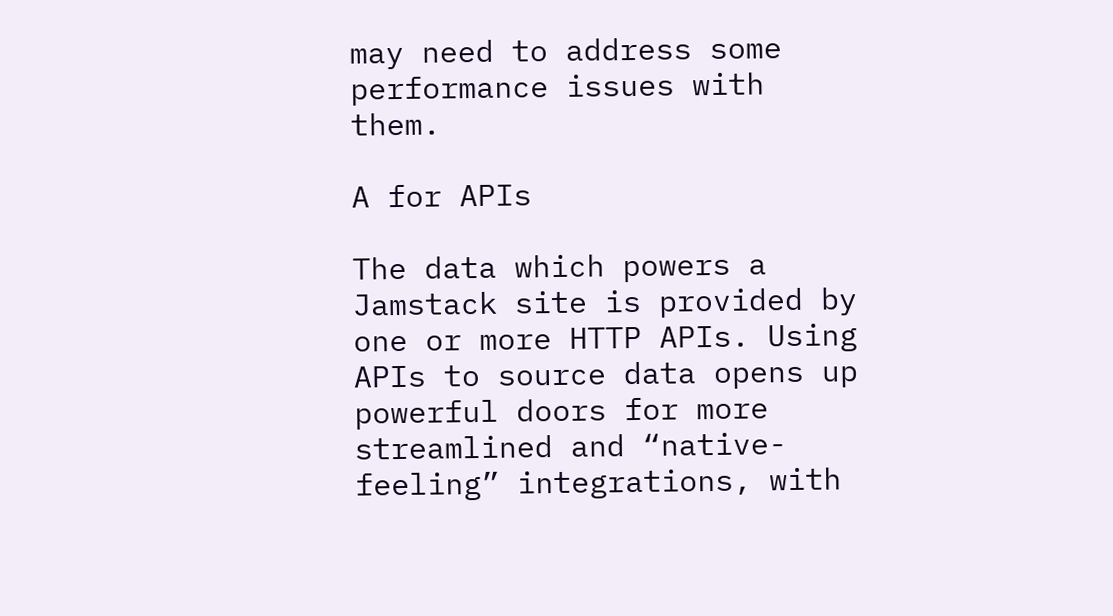may need to address some performance issues with them.

A for APIs

The data which powers a Jamstack site is provided by one or more HTTP APIs. Using APIs to source data opens up powerful doors for more streamlined and “native-feeling” integrations, with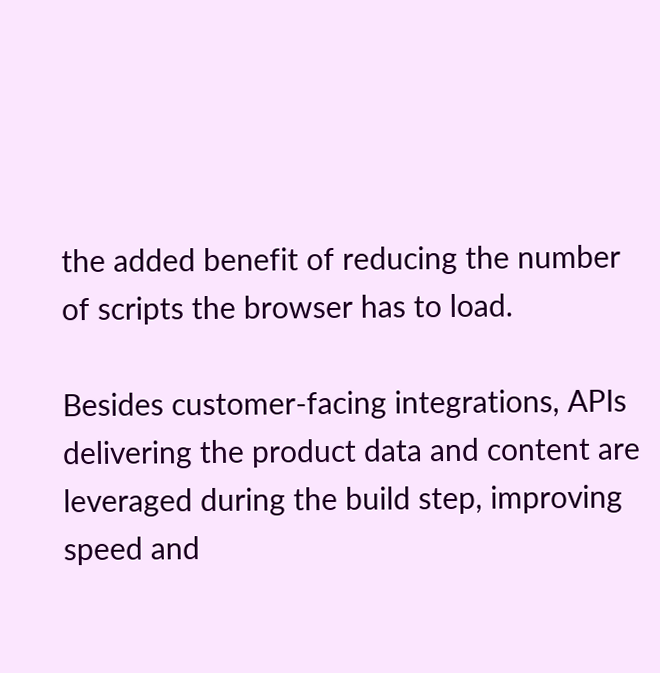the added benefit of reducing the number of scripts the browser has to load.

Besides customer-facing integrations, APIs delivering the product data and content are leveraged during the build step, improving speed and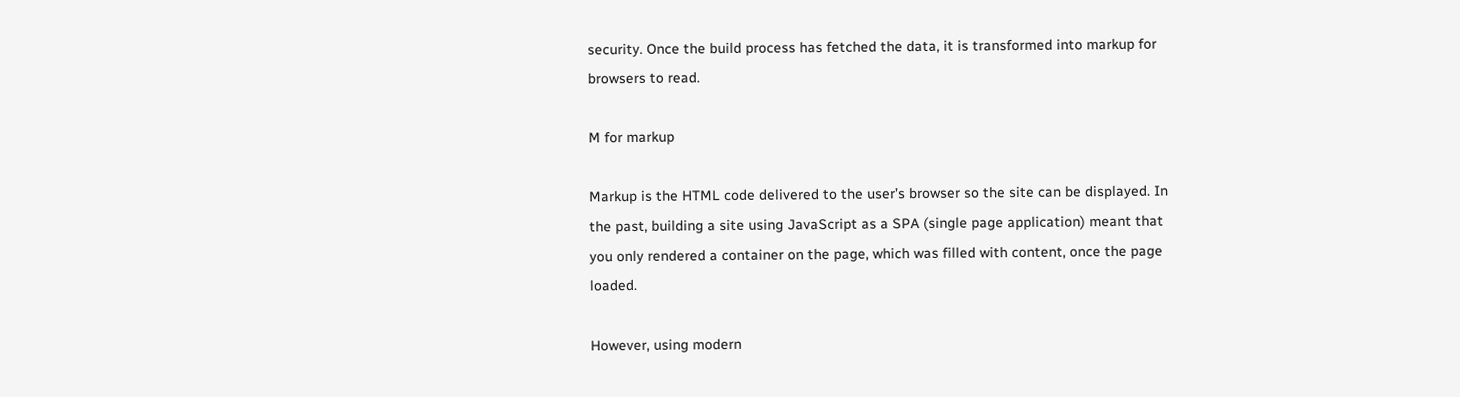security. Once the build process has fetched the data, it is transformed into markup for browsers to read.

M for markup

Markup is the HTML code delivered to the user’s browser so the site can be displayed. In the past, building a site using JavaScript as a SPA (single page application) meant that you only rendered a container on the page, which was filled with content, once the page loaded.

However, using modern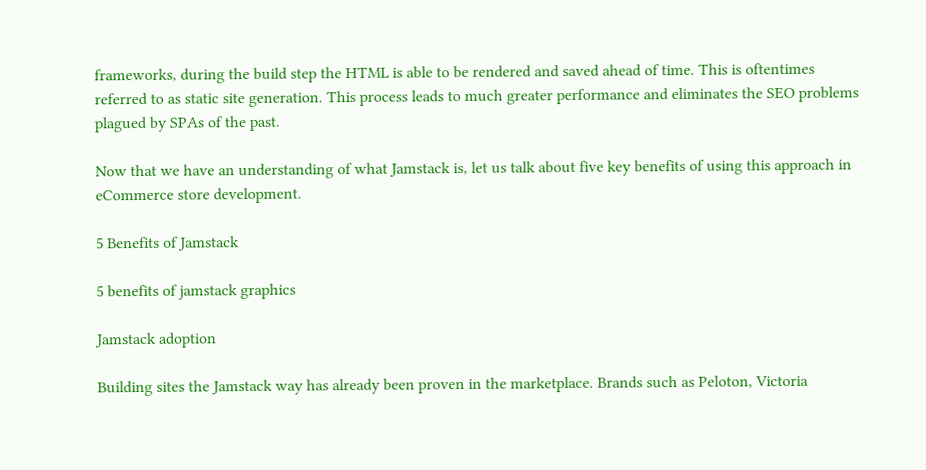frameworks, during the build step the HTML is able to be rendered and saved ahead of time. This is oftentimes referred to as static site generation. This process leads to much greater performance and eliminates the SEO problems plagued by SPAs of the past.

Now that we have an understanding of what Jamstack is, let us talk about five key benefits of using this approach in eCommerce store development.

5 Benefits of Jamstack

5 benefits of jamstack graphics

Jamstack adoption

Building sites the Jamstack way has already been proven in the marketplace. Brands such as Peloton, Victoria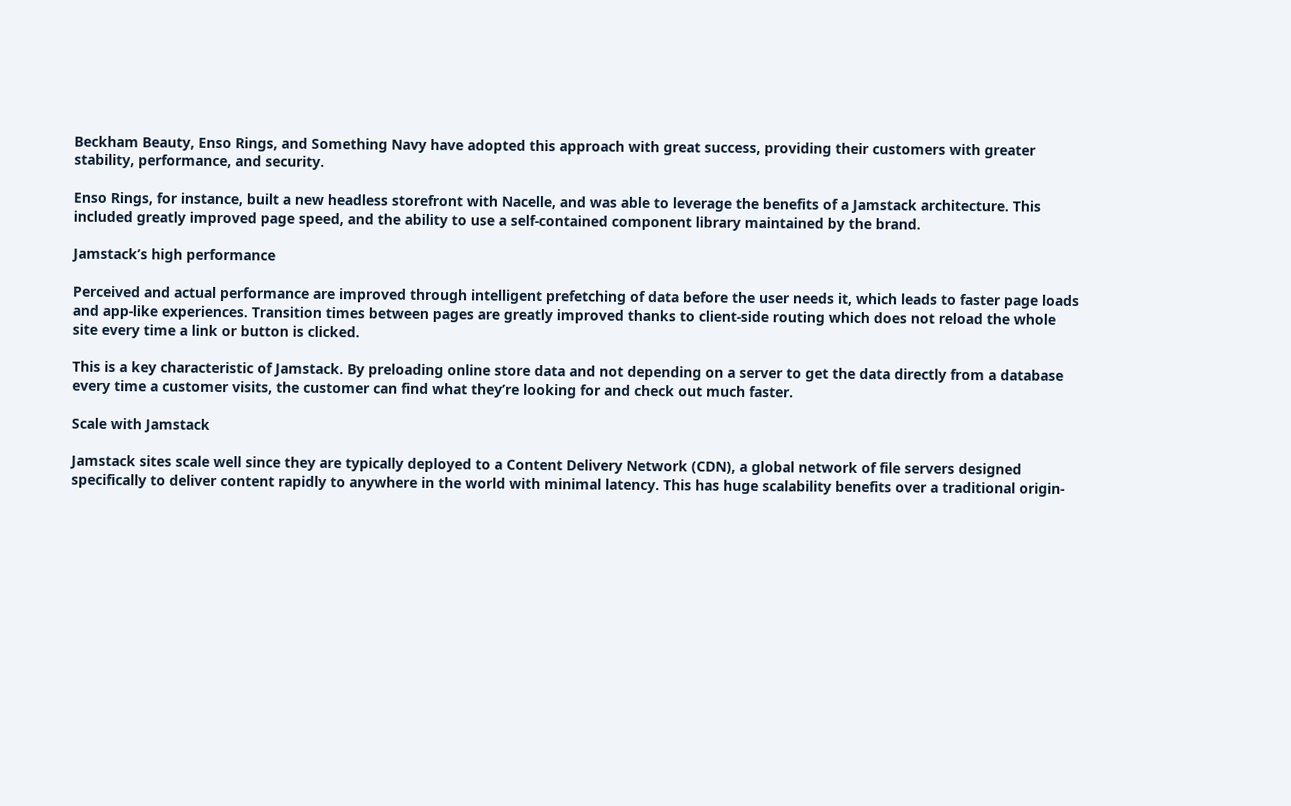Beckham Beauty, Enso Rings, and Something Navy have adopted this approach with great success, providing their customers with greater stability, performance, and security.

Enso Rings, for instance, built a new headless storefront with Nacelle, and was able to leverage the benefits of a Jamstack architecture. This included greatly improved page speed, and the ability to use a self-contained component library maintained by the brand.

Jamstack’s high performance

Perceived and actual performance are improved through intelligent prefetching of data before the user needs it, which leads to faster page loads and app-like experiences. Transition times between pages are greatly improved thanks to client-side routing which does not reload the whole site every time a link or button is clicked.

This is a key characteristic of Jamstack. By preloading online store data and not depending on a server to get the data directly from a database every time a customer visits, the customer can find what they’re looking for and check out much faster.

Scale with Jamstack

Jamstack sites scale well since they are typically deployed to a Content Delivery Network (CDN), a global network of file servers designed specifically to deliver content rapidly to anywhere in the world with minimal latency. This has huge scalability benefits over a traditional origin-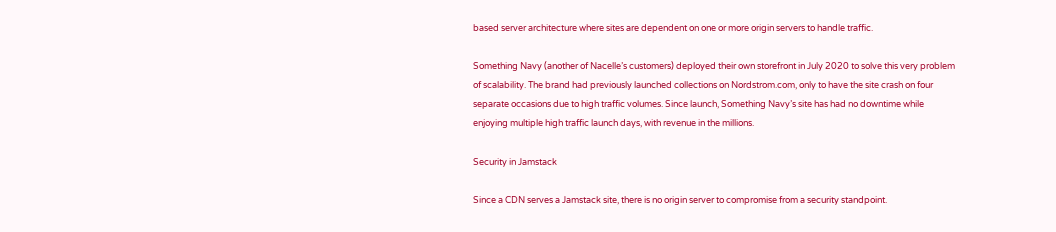based server architecture where sites are dependent on one or more origin servers to handle traffic.

Something Navy (another of Nacelle’s customers) deployed their own storefront in July 2020 to solve this very problem of scalability. The brand had previously launched collections on Nordstrom.com, only to have the site crash on four separate occasions due to high traffic volumes. Since launch, Something Navy’s site has had no downtime while enjoying multiple high traffic launch days, with revenue in the millions.

Security in Jamstack

Since a CDN serves a Jamstack site, there is no origin server to compromise from a security standpoint.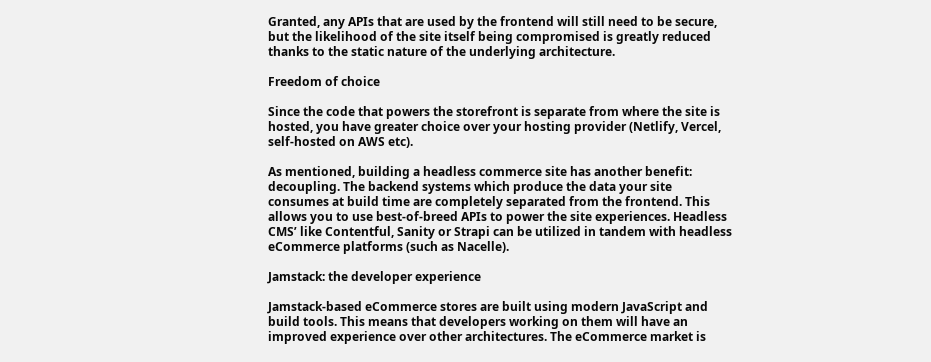Granted, any APIs that are used by the frontend will still need to be secure, but the likelihood of the site itself being compromised is greatly reduced thanks to the static nature of the underlying architecture.

Freedom of choice

Since the code that powers the storefront is separate from where the site is hosted, you have greater choice over your hosting provider (Netlify, Vercel, self-hosted on AWS etc).

As mentioned, building a headless commerce site has another benefit: decoupling. The backend systems which produce the data your site consumes at build time are completely separated from the frontend. This allows you to use best-of-breed APIs to power the site experiences. Headless CMS’ like Contentful, Sanity or Strapi can be utilized in tandem with headless eCommerce platforms (such as Nacelle).

Jamstack: the developer experience

Jamstack-based eCommerce stores are built using modern JavaScript and build tools. This means that developers working on them will have an improved experience over other architectures. The eCommerce market is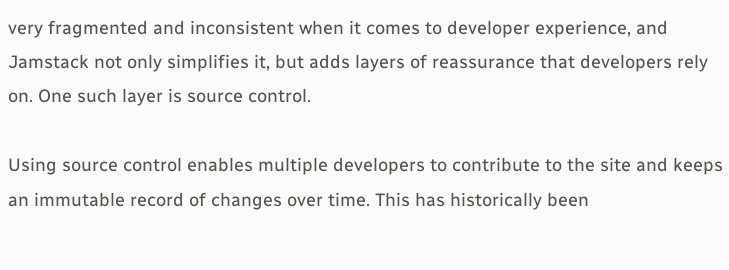very fragmented and inconsistent when it comes to developer experience, and Jamstack not only simplifies it, but adds layers of reassurance that developers rely on. One such layer is source control.

Using source control enables multiple developers to contribute to the site and keeps an immutable record of changes over time. This has historically been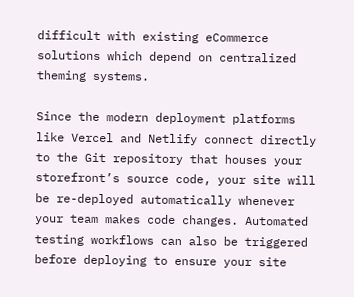difficult with existing eCommerce solutions which depend on centralized theming systems.

Since the modern deployment platforms like Vercel and Netlify connect directly to the Git repository that houses your storefront’s source code, your site will be re-deployed automatically whenever your team makes code changes. Automated testing workflows can also be triggered before deploying to ensure your site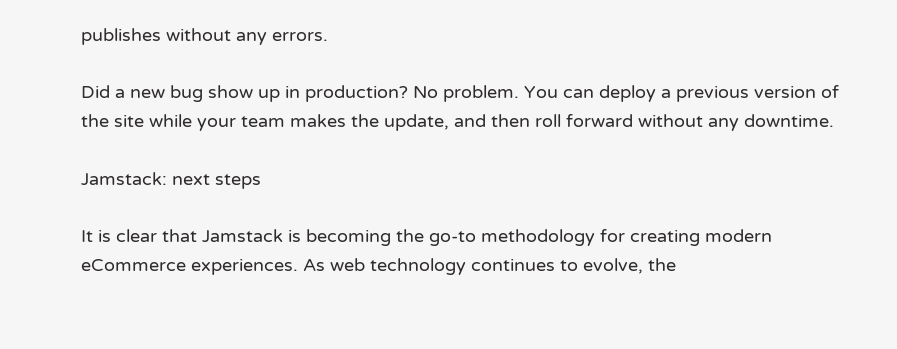publishes without any errors.

Did a new bug show up in production? No problem. You can deploy a previous version of the site while your team makes the update, and then roll forward without any downtime.

Jamstack: next steps

It is clear that Jamstack is becoming the go-to methodology for creating modern eCommerce experiences. As web technology continues to evolve, the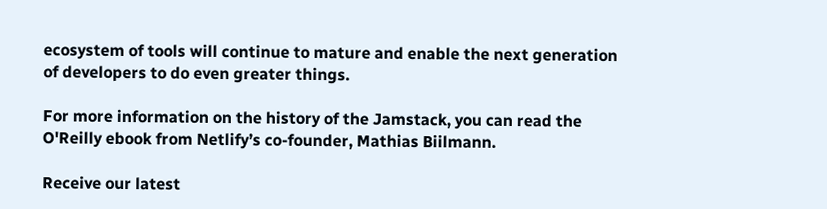ecosystem of tools will continue to mature and enable the next generation of developers to do even greater things.

For more information on the history of the Jamstack, you can read the O'Reilly ebook from Netlify’s co-founder, Mathias Biilmann.

Receive our latest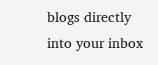blogs directly into your inbox